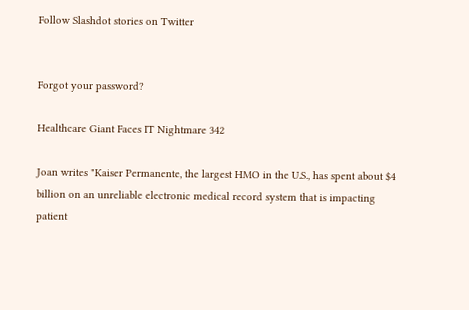Follow Slashdot stories on Twitter


Forgot your password?

Healthcare Giant Faces IT Nightmare 342

Joan writes "Kaiser Permanente, the largest HMO in the U.S., has spent about $4 billion on an unreliable electronic medical record system that is impacting patient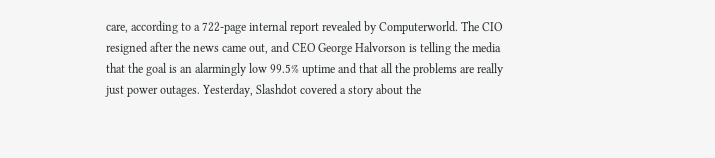care, according to a 722-page internal report revealed by Computerworld. The CIO resigned after the news came out, and CEO George Halvorson is telling the media that the goal is an alarmingly low 99.5% uptime and that all the problems are really just power outages. Yesterday, Slashdot covered a story about the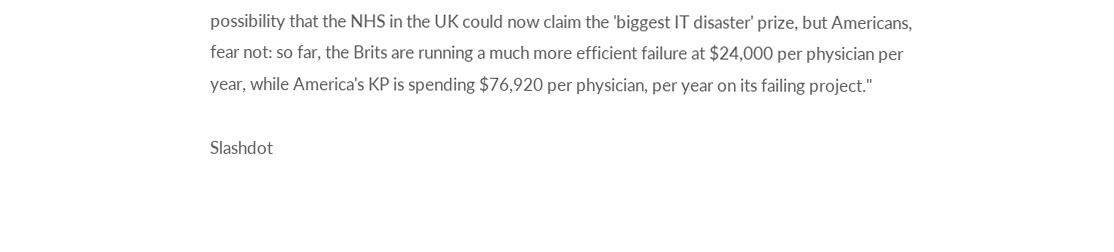possibility that the NHS in the UK could now claim the 'biggest IT disaster' prize, but Americans, fear not: so far, the Brits are running a much more efficient failure at $24,000 per physician per year, while America's KP is spending $76,920 per physician, per year on its failing project."

Slashdot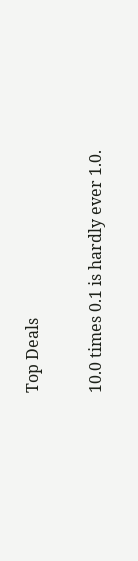Top Deals

10.0 times 0.1 is hardly ever 1.0.